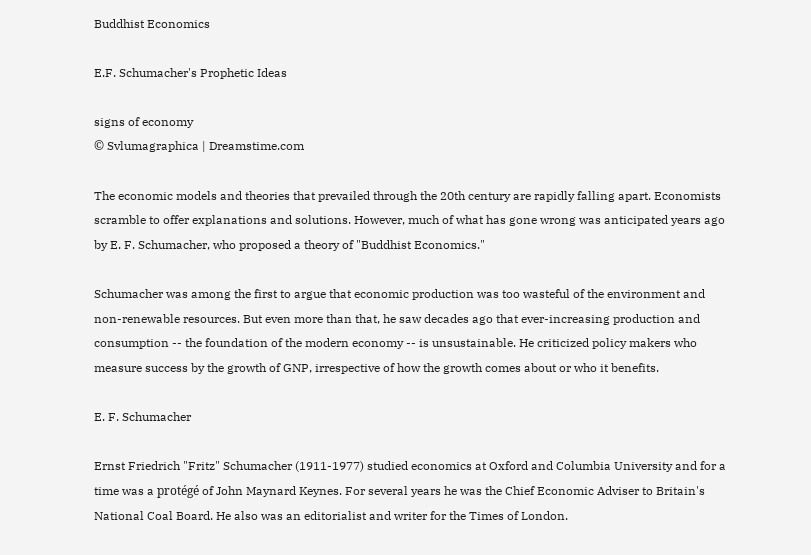Buddhist Economics

E.F. Schumacher's Prophetic Ideas

signs of economy
© Svlumagraphica | Dreamstime.com

The economic models and theories that prevailed through the 20th century are rapidly falling apart. Economists scramble to offer explanations and solutions. However, much of what has gone wrong was anticipated years ago by E. F. Schumacher, who proposed a theory of "Buddhist Economics."

Schumacher was among the first to argue that economic production was too wasteful of the environment and non-renewable resources. But even more than that, he saw decades ago that ever-increasing production and consumption -- the foundation of the modern economy -- is unsustainable. He criticized policy makers who measure success by the growth of GNP, irrespective of how the growth comes about or who it benefits.

E. F. Schumacher

Ernst Friedrich "Fritz" Schumacher (1911-1977) studied economics at Oxford and Columbia University and for a time was a protégé of John Maynard Keynes. For several years he was the Chief Economic Adviser to Britain's National Coal Board. He also was an editorialist and writer for the Times of London.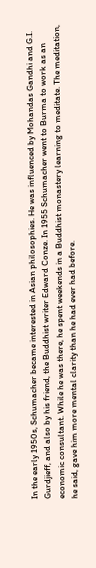In the early 1950s, Schumacher became interested in Asian philosophies. He was influenced by Mohandas Gandhi and G.I. Gurdjieff, and also by his friend, the Buddhist writer Edward Conze. In 1955 Schumacher went to Burma to work as an economic consultant. While he was there, he spent weekends in a Buddhist monastery learning to meditate. The meditation, he said, gave him more mental clarity than he had ever had before.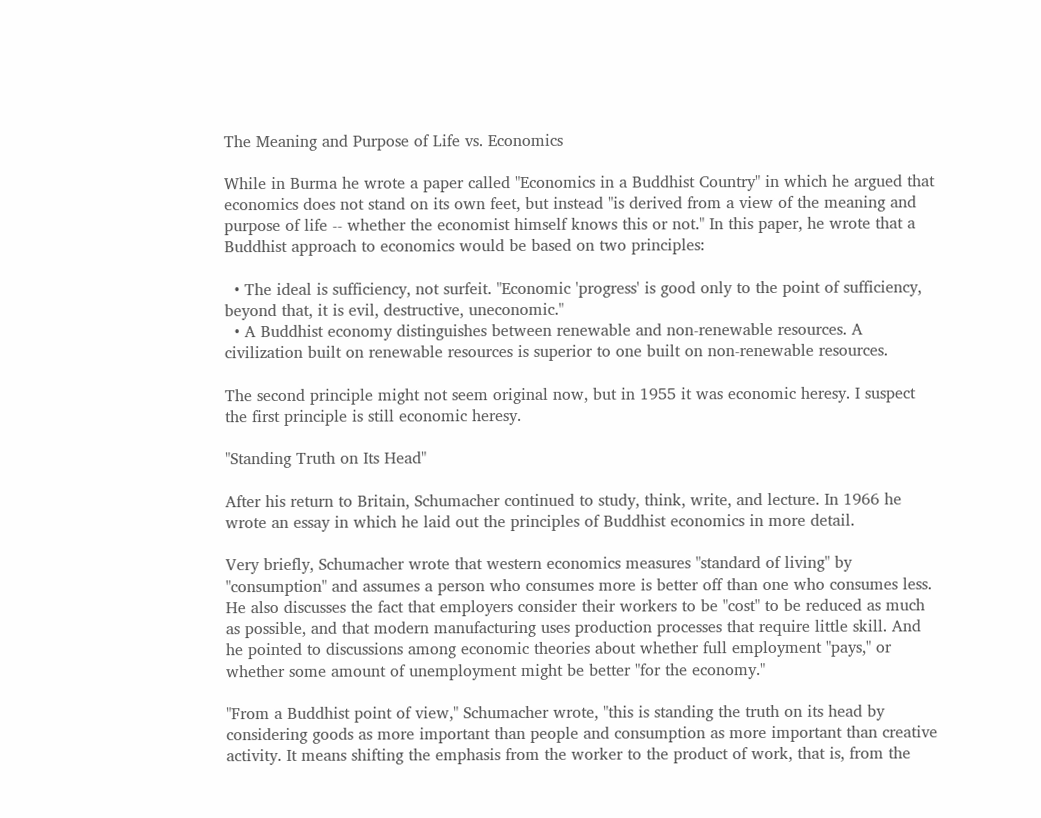The Meaning and Purpose of Life vs. Economics

While in Burma he wrote a paper called "Economics in a Buddhist Country" in which he argued that economics does not stand on its own feet, but instead "is derived from a view of the meaning and purpose of life -- whether the economist himself knows this or not." In this paper, he wrote that a Buddhist approach to economics would be based on two principles:

  • The ideal is sufficiency, not surfeit. "Economic 'progress' is good only to the point of sufficiency, beyond that, it is evil, destructive, uneconomic."
  • A Buddhist economy distinguishes between renewable and non-renewable resources. A civilization built on renewable resources is superior to one built on non-renewable resources.

The second principle might not seem original now, but in 1955 it was economic heresy. I suspect the first principle is still economic heresy.

"Standing Truth on Its Head"

After his return to Britain, Schumacher continued to study, think, write, and lecture. In 1966 he wrote an essay in which he laid out the principles of Buddhist economics in more detail.

Very briefly, Schumacher wrote that western economics measures "standard of living" by "consumption" and assumes a person who consumes more is better off than one who consumes less. He also discusses the fact that employers consider their workers to be "cost" to be reduced as much as possible, and that modern manufacturing uses production processes that require little skill. And he pointed to discussions among economic theories about whether full employment "pays," or whether some amount of unemployment might be better "for the economy."

"From a Buddhist point of view," Schumacher wrote, "this is standing the truth on its head by considering goods as more important than people and consumption as more important than creative activity. It means shifting the emphasis from the worker to the product of work, that is, from the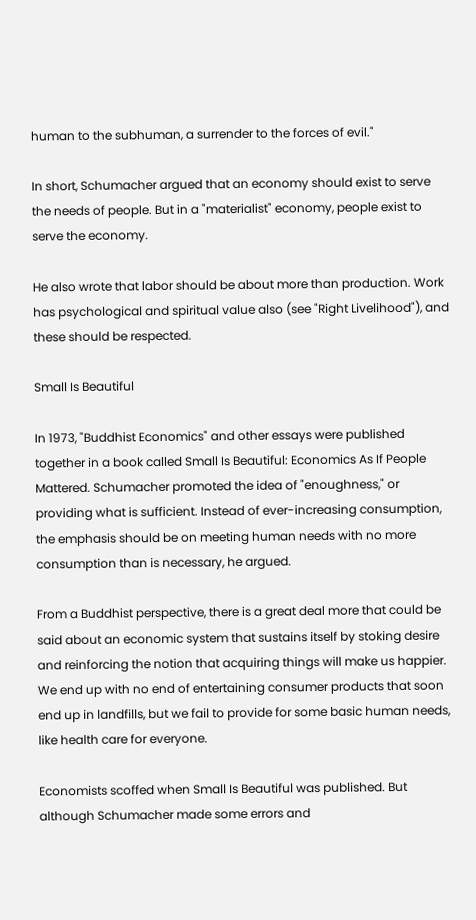human to the subhuman, a surrender to the forces of evil."

In short, Schumacher argued that an economy should exist to serve the needs of people. But in a "materialist" economy, people exist to serve the economy.

He also wrote that labor should be about more than production. Work has psychological and spiritual value also (see "Right Livelihood"), and these should be respected.

Small Is Beautiful

In 1973, "Buddhist Economics" and other essays were published together in a book called Small Is Beautiful: Economics As If People Mattered. Schumacher promoted the idea of "enoughness," or providing what is sufficient. Instead of ever-increasing consumption, the emphasis should be on meeting human needs with no more consumption than is necessary, he argued.

From a Buddhist perspective, there is a great deal more that could be said about an economic system that sustains itself by stoking desire and reinforcing the notion that acquiring things will make us happier. We end up with no end of entertaining consumer products that soon end up in landfills, but we fail to provide for some basic human needs, like health care for everyone.

Economists scoffed when Small Is Beautiful was published. But although Schumacher made some errors and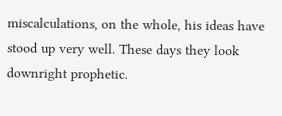miscalculations, on the whole, his ideas have stood up very well. These days they look downright prophetic.